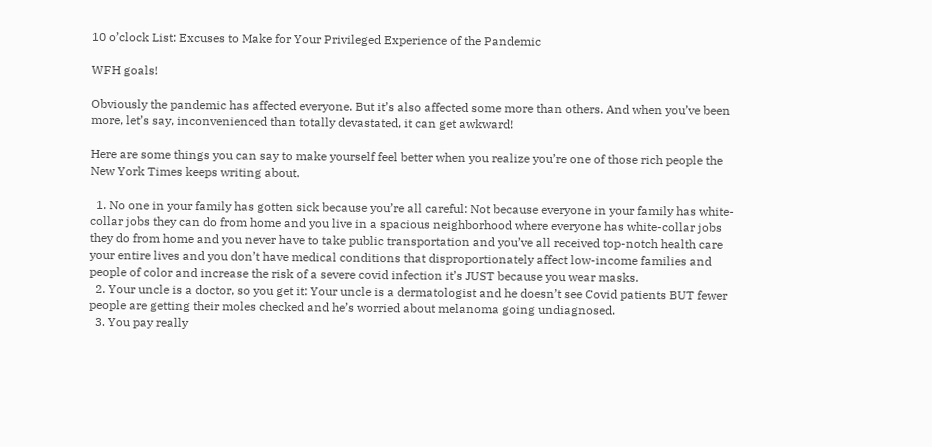10 o’clock List: Excuses to Make for Your Privileged Experience of the Pandemic

WFH goals!

Obviously the pandemic has affected everyone. But it’s also affected some more than others. And when you’ve been more, let’s say, inconvenienced than totally devastated, it can get awkward!

Here are some things you can say to make yourself feel better when you realize you’re one of those rich people the New York Times keeps writing about.

  1. No one in your family has gotten sick because you’re all careful: Not because everyone in your family has white-collar jobs they can do from home and you live in a spacious neighborhood where everyone has white-collar jobs they do from home and you never have to take public transportation and you’ve all received top-notch health care your entire lives and you don’t have medical conditions that disproportionately affect low-income families and people of color and increase the risk of a severe covid infection it’s JUST because you wear masks.
  2. Your uncle is a doctor, so you get it: Your uncle is a dermatologist and he doesn’t see Covid patients BUT fewer people are getting their moles checked and he’s worried about melanoma going undiagnosed.
  3. You pay really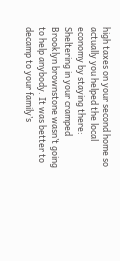high taxes on your second home so actually you helped the local economy by staying there: Sheltering in your cramped Brooklyn brownstone wasn’t going to help anybody. It was better to decamp to your family’s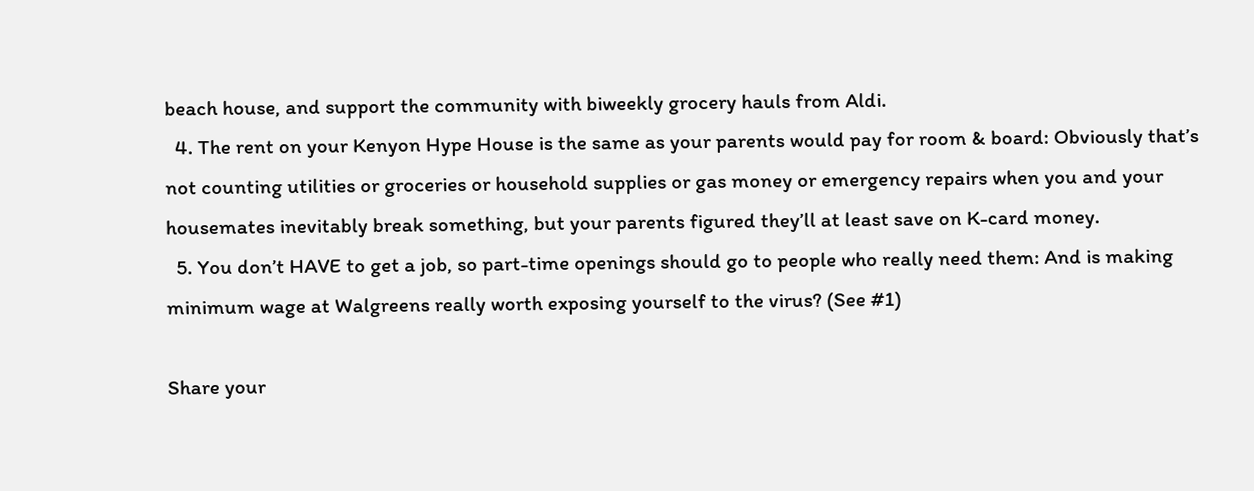beach house, and support the community with biweekly grocery hauls from Aldi.
  4. The rent on your Kenyon Hype House is the same as your parents would pay for room & board: Obviously that’s not counting utilities or groceries or household supplies or gas money or emergency repairs when you and your housemates inevitably break something, but your parents figured they’ll at least save on K-card money.
  5. You don’t HAVE to get a job, so part-time openings should go to people who really need them: And is making minimum wage at Walgreens really worth exposing yourself to the virus? (See #1)

Share your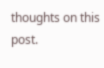thoughts on this post.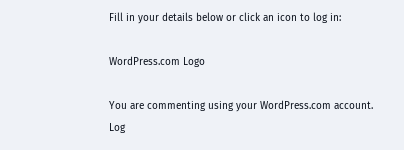Fill in your details below or click an icon to log in:

WordPress.com Logo

You are commenting using your WordPress.com account. Log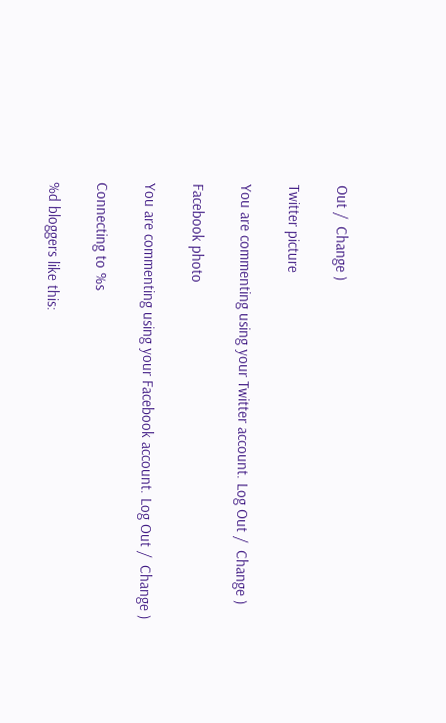Out /  Change )

Twitter picture

You are commenting using your Twitter account. Log Out /  Change )

Facebook photo

You are commenting using your Facebook account. Log Out /  Change )

Connecting to %s

%d bloggers like this: